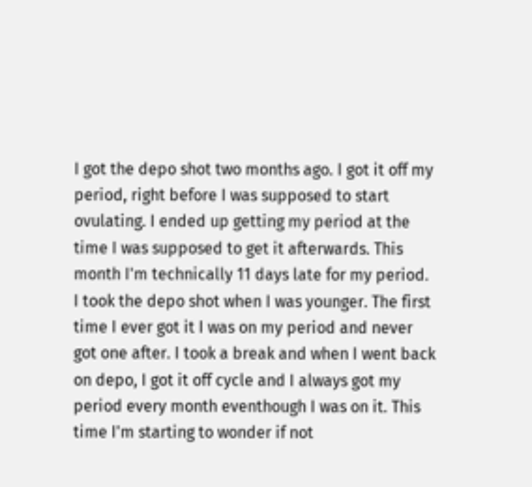I got the depo shot two months ago. I got it off my period, right before I was supposed to start ovulating. I ended up getting my period at the time I was supposed to get it afterwards. This month I'm technically 11 days late for my period. I took the depo shot when I was younger. The first time I ever got it I was on my period and never got one after. I took a break and when I went back on depo, I got it off cycle and I always got my period every month eventhough I was on it. This time I'm starting to wonder if not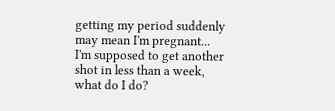getting my period suddenly may mean I'm pregnant... I'm supposed to get another shot in less than a week, what do I do?